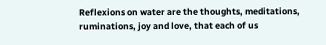Reflexions on water are the thoughts, meditations, ruminations, joy and love, that each of us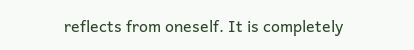reflects from oneself. It is completely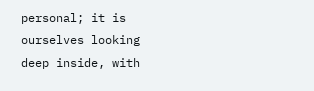personal; it is ourselves looking deep inside, with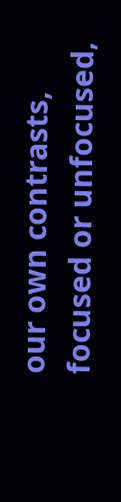our own contrasts, focused or unfocused,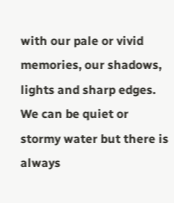with our pale or vivid memories, our shadows, lights and sharp edges. We can be quiet or stormy water but there is always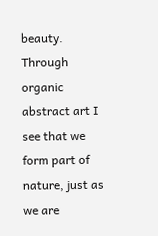beauty. Through organic abstract art I see that we form part of nature, just as we are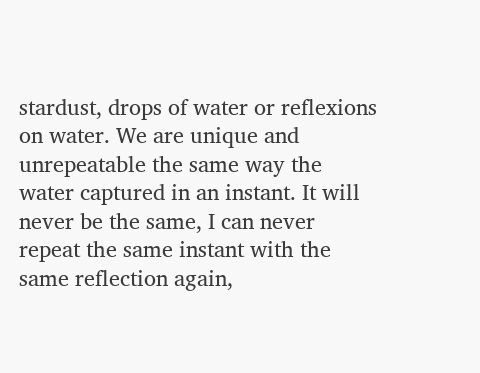stardust, drops of water or reflexions on water. We are unique and unrepeatable the same way the water captured in an instant. It will never be the same, I can never repeat the same instant with the same reflection again,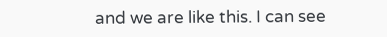and we are like this. I can see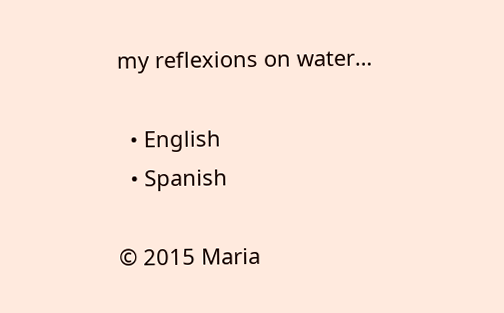my reflexions on water…

  • English
  • Spanish

© 2015 Maria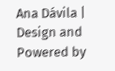Ana Dávila | Design and Powered by